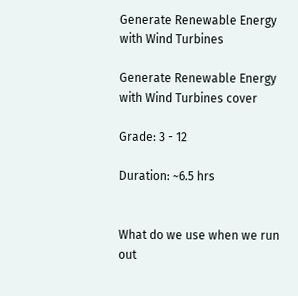Generate Renewable Energy with Wind Turbines

Generate Renewable Energy with Wind Turbines cover

Grade: 3 - 12

Duration: ~6.5 hrs


What do we use when we run out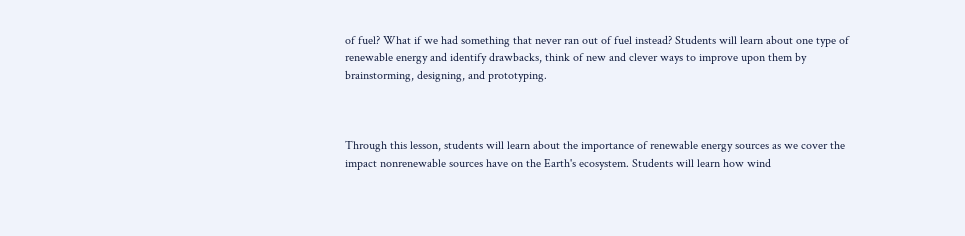of fuel? What if we had something that never ran out of fuel instead? Students will learn about one type of renewable energy and identify drawbacks, think of new and clever ways to improve upon them by brainstorming, designing, and prototyping.



Through this lesson, students will learn about the importance of renewable energy sources as we cover the impact nonrenewable sources have on the Earth's ecosystem. Students will learn how wind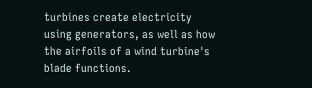turbines create electricity using generators, as well as how the airfoils of a wind turbine's blade functions.